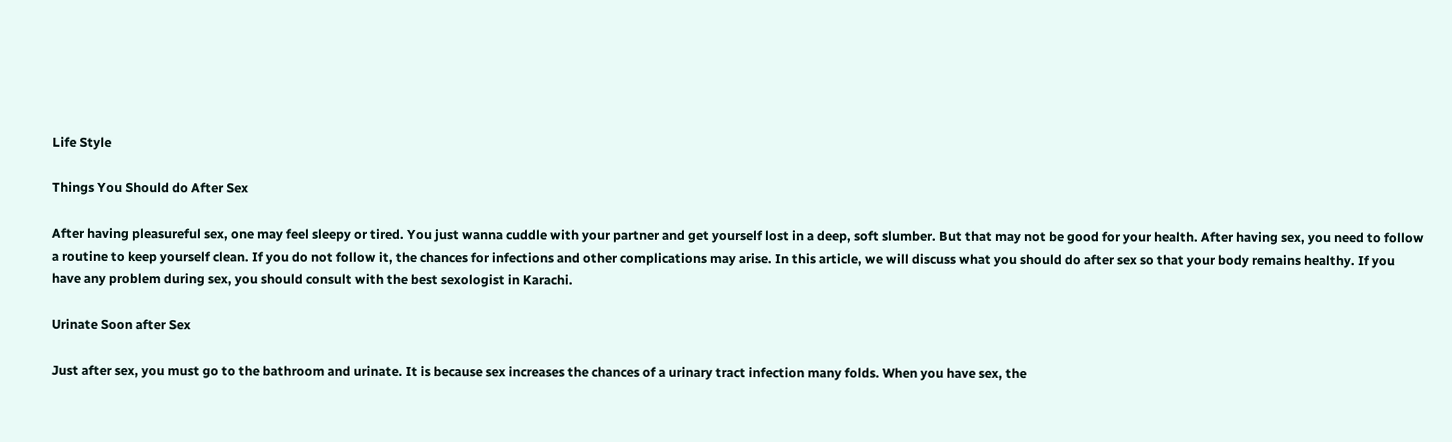Life Style

Things You Should do After Sex

After having pleasureful sex, one may feel sleepy or tired. You just wanna cuddle with your partner and get yourself lost in a deep, soft slumber. But that may not be good for your health. After having sex, you need to follow a routine to keep yourself clean. If you do not follow it, the chances for infections and other complications may arise. In this article, we will discuss what you should do after sex so that your body remains healthy. If you have any problem during sex, you should consult with the best sexologist in Karachi.

Urinate Soon after Sex

Just after sex, you must go to the bathroom and urinate. It is because sex increases the chances of a urinary tract infection many folds. When you have sex, the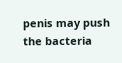penis may push the bacteria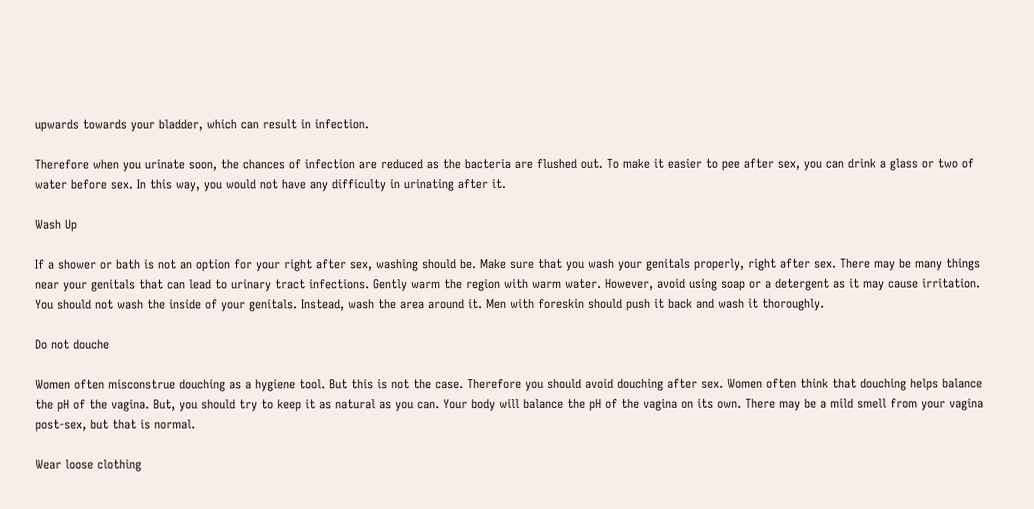upwards towards your bladder, which can result in infection.

Therefore when you urinate soon, the chances of infection are reduced as the bacteria are flushed out. To make it easier to pee after sex, you can drink a glass or two of water before sex. In this way, you would not have any difficulty in urinating after it.

Wash Up

If a shower or bath is not an option for your right after sex, washing should be. Make sure that you wash your genitals properly, right after sex. There may be many things near your genitals that can lead to urinary tract infections. Gently warm the region with warm water. However, avoid using soap or a detergent as it may cause irritation. You should not wash the inside of your genitals. Instead, wash the area around it. Men with foreskin should push it back and wash it thoroughly.

Do not douche

Women often misconstrue douching as a hygiene tool. But this is not the case. Therefore you should avoid douching after sex. Women often think that douching helps balance the pH of the vagina. But, you should try to keep it as natural as you can. Your body will balance the pH of the vagina on its own. There may be a mild smell from your vagina post-sex, but that is normal.

Wear loose clothing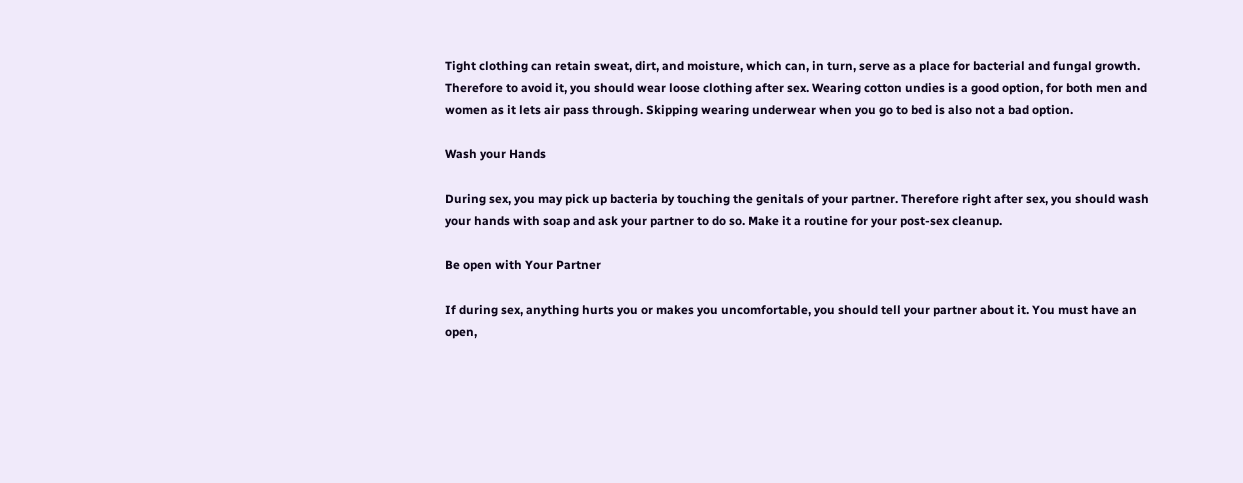Tight clothing can retain sweat, dirt, and moisture, which can, in turn, serve as a place for bacterial and fungal growth. Therefore to avoid it, you should wear loose clothing after sex. Wearing cotton undies is a good option, for both men and women as it lets air pass through. Skipping wearing underwear when you go to bed is also not a bad option.

Wash your Hands

During sex, you may pick up bacteria by touching the genitals of your partner. Therefore right after sex, you should wash your hands with soap and ask your partner to do so. Make it a routine for your post-sex cleanup.

Be open with Your Partner

If during sex, anything hurts you or makes you uncomfortable, you should tell your partner about it. You must have an open,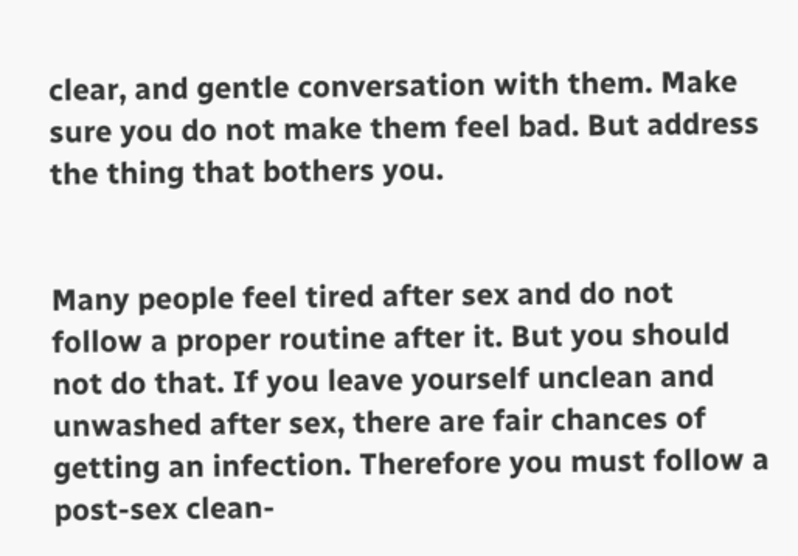clear, and gentle conversation with them. Make sure you do not make them feel bad. But address the thing that bothers you.


Many people feel tired after sex and do not follow a proper routine after it. But you should not do that. If you leave yourself unclean and unwashed after sex, there are fair chances of getting an infection. Therefore you must follow a post-sex clean-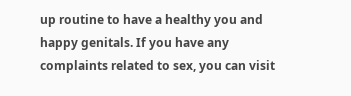up routine to have a healthy you and happy genitals. If you have any complaints related to sex, you can visit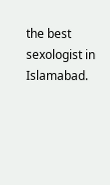the best sexologist in Islamabad.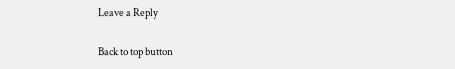Leave a Reply

Back to top button